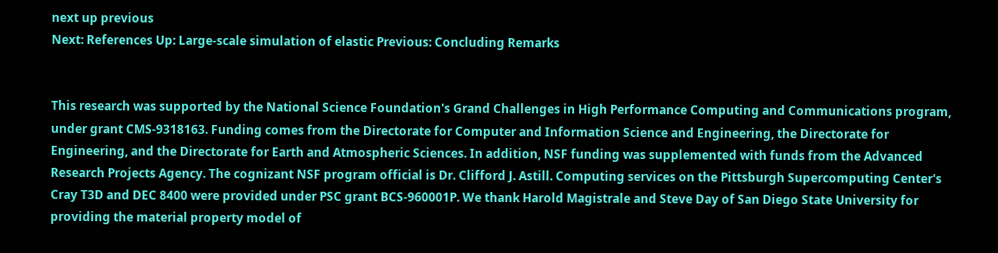next up previous
Next: References Up: Large-scale simulation of elastic Previous: Concluding Remarks


This research was supported by the National Science Foundation's Grand Challenges in High Performance Computing and Communications program, under grant CMS-9318163. Funding comes from the Directorate for Computer and Information Science and Engineering, the Directorate for Engineering, and the Directorate for Earth and Atmospheric Sciences. In addition, NSF funding was supplemented with funds from the Advanced Research Projects Agency. The cognizant NSF program official is Dr. Clifford J. Astill. Computing services on the Pittsburgh Supercomputing Center's Cray T3D and DEC 8400 were provided under PSC grant BCS-960001P. We thank Harold Magistrale and Steve Day of San Diego State University for providing the material property model of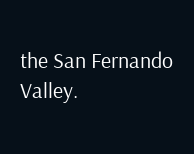the San Fernando Valley.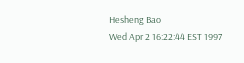Hesheng Bao
Wed Apr 2 16:22:44 EST 1997